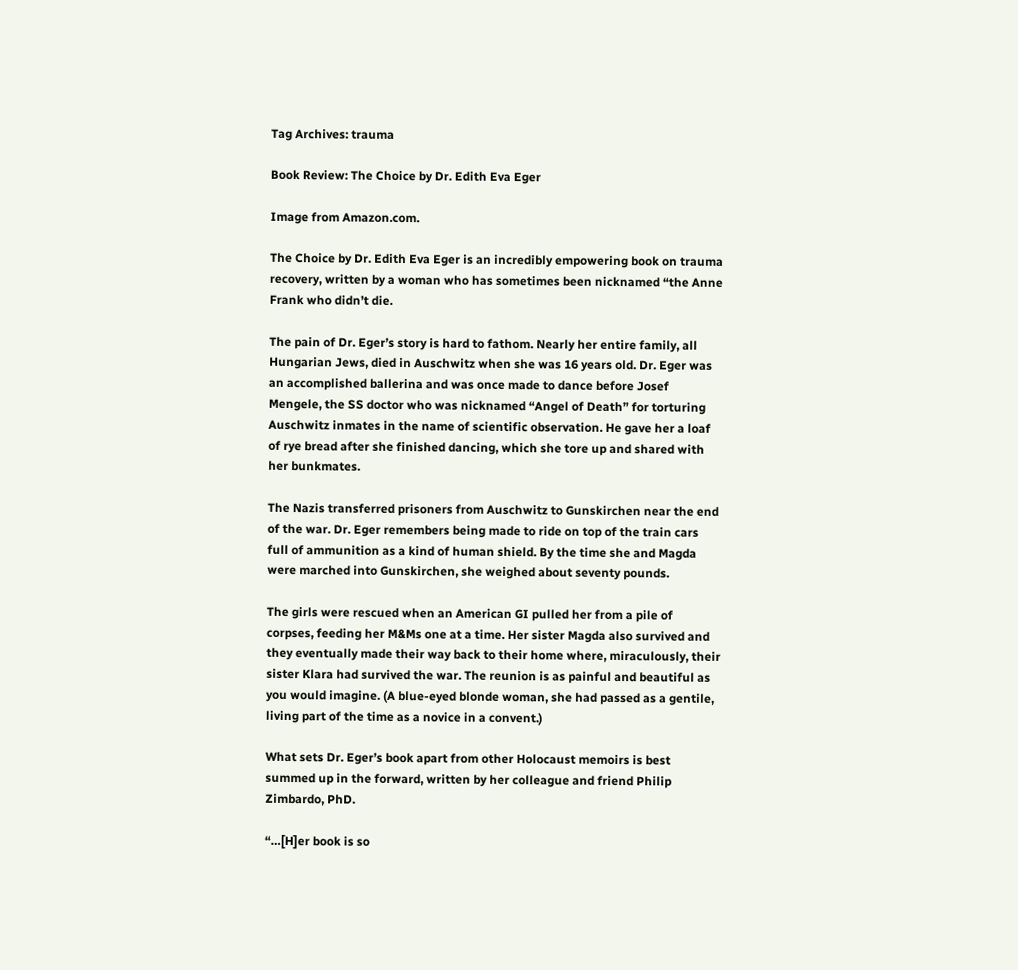Tag Archives: trauma

Book Review: The Choice by Dr. Edith Eva Eger

Image from Amazon.com.

The Choice by Dr. Edith Eva Eger is an incredibly empowering book on trauma recovery, written by a woman who has sometimes been nicknamed “the Anne Frank who didn’t die.

The pain of Dr. Eger’s story is hard to fathom. Nearly her entire family, all Hungarian Jews, died in Auschwitz when she was 16 years old. Dr. Eger was an accomplished ballerina and was once made to dance before Josef Mengele, the SS doctor who was nicknamed “Angel of Death” for torturing Auschwitz inmates in the name of scientific observation. He gave her a loaf of rye bread after she finished dancing, which she tore up and shared with her bunkmates.

The Nazis transferred prisoners from Auschwitz to Gunskirchen near the end of the war. Dr. Eger remembers being made to ride on top of the train cars full of ammunition as a kind of human shield. By the time she and Magda were marched into Gunskirchen, she weighed about seventy pounds.

The girls were rescued when an American GI pulled her from a pile of corpses, feeding her M&Ms one at a time. Her sister Magda also survived and they eventually made their way back to their home where, miraculously, their sister Klara had survived the war. The reunion is as painful and beautiful as you would imagine. (A blue-eyed blonde woman, she had passed as a gentile, living part of the time as a novice in a convent.)

What sets Dr. Eger’s book apart from other Holocaust memoirs is best summed up in the forward, written by her colleague and friend Philip Zimbardo, PhD.

“…[H]er book is so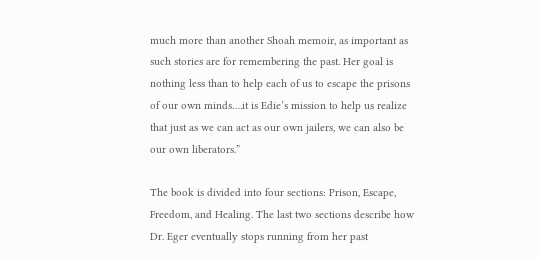much more than another Shoah memoir, as important as such stories are for remembering the past. Her goal is nothing less than to help each of us to escape the prisons of our own minds….it is Edie’s mission to help us realize that just as we can act as our own jailers, we can also be our own liberators.”

The book is divided into four sections: Prison, Escape, Freedom, and Healing. The last two sections describe how Dr. Eger eventually stops running from her past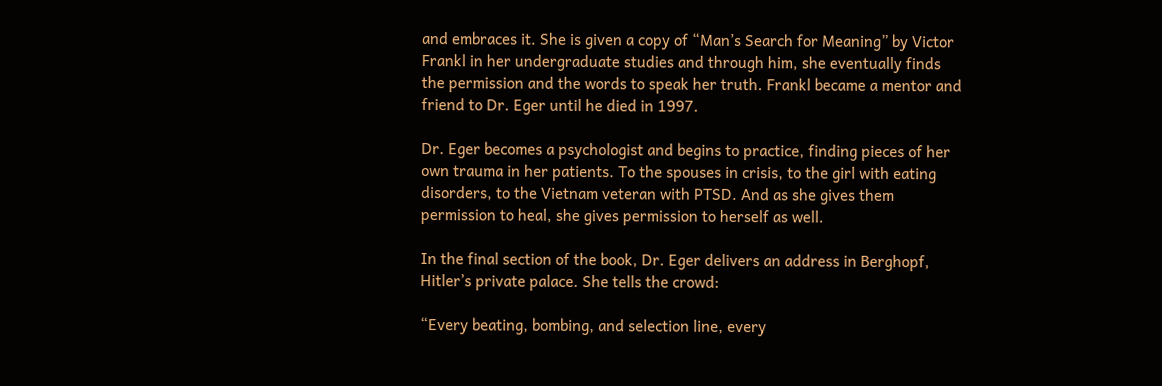and embraces it. She is given a copy of “Man’s Search for Meaning” by Victor Frankl in her undergraduate studies and through him, she eventually finds the permission and the words to speak her truth. Frankl became a mentor and friend to Dr. Eger until he died in 1997.

Dr. Eger becomes a psychologist and begins to practice, finding pieces of her own trauma in her patients. To the spouses in crisis, to the girl with eating disorders, to the Vietnam veteran with PTSD. And as she gives them permission to heal, she gives permission to herself as well.

In the final section of the book, Dr. Eger delivers an address in Berghopf, Hitler’s private palace. She tells the crowd:

“Every beating, bombing, and selection line, every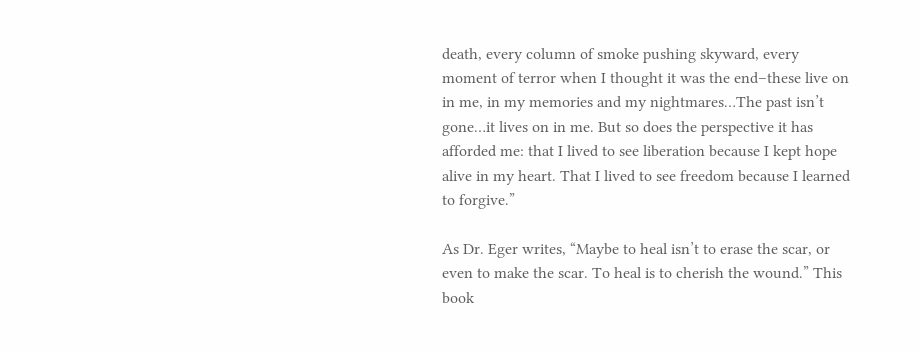death, every column of smoke pushing skyward, every moment of terror when I thought it was the end–these live on in me, in my memories and my nightmares…The past isn’t gone…it lives on in me. But so does the perspective it has afforded me: that I lived to see liberation because I kept hope alive in my heart. That I lived to see freedom because I learned to forgive.”

As Dr. Eger writes, “Maybe to heal isn’t to erase the scar, or even to make the scar. To heal is to cherish the wound.” This book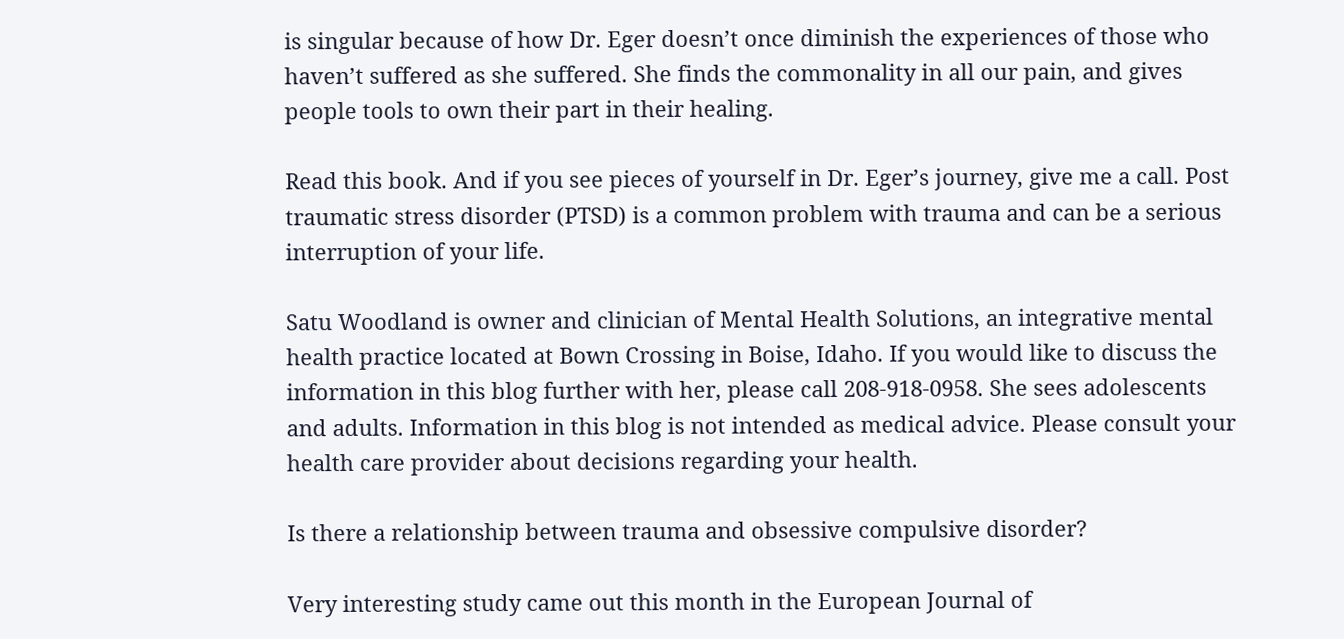is singular because of how Dr. Eger doesn’t once diminish the experiences of those who haven’t suffered as she suffered. She finds the commonality in all our pain, and gives people tools to own their part in their healing.

Read this book. And if you see pieces of yourself in Dr. Eger’s journey, give me a call. Post traumatic stress disorder (PTSD) is a common problem with trauma and can be a serious interruption of your life.

Satu Woodland is owner and clinician of Mental Health Solutions, an integrative mental health practice located at Bown Crossing in Boise, Idaho. If you would like to discuss the information in this blog further with her, please call 208-918-0958. She sees adolescents and adults. Information in this blog is not intended as medical advice. Please consult your health care provider about decisions regarding your health.

Is there a relationship between trauma and obsessive compulsive disorder?

Very interesting study came out this month in the European Journal of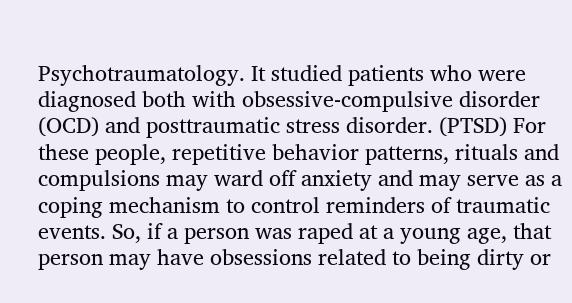Psychotraumatology. It studied patients who were diagnosed both with obsessive-compulsive disorder (OCD) and posttraumatic stress disorder. (PTSD) For these people, repetitive behavior patterns, rituals and compulsions may ward off anxiety and may serve as a coping mechanism to control reminders of traumatic events. So, if a person was raped at a young age, that person may have obsessions related to being dirty or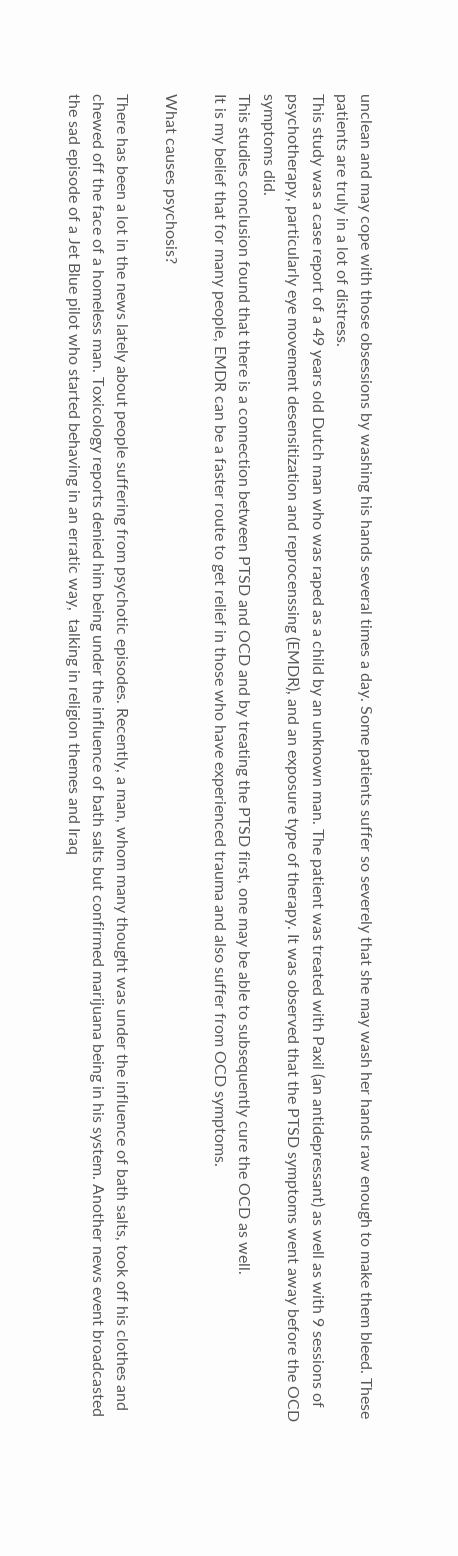unclean and may cope with those obsessions by washing his hands several times a day. Some patients suffer so severely that she may wash her hands raw enough to make them bleed. These patients are truly in a lot of distress.
This study was a case report of a 49 years old Dutch man who was raped as a child by an unknown man. The patient was treated with Paxil (an antidepressant) as well as with 9 sessions of psychotherapy, particularly eye movement desensitization and reprocenssing (EMDR), and an exposure type of therapy. It was observed that the PTSD symptoms went away before the OCD symptoms did.
This studies conclusion found that there is a connection between PTSD and OCD and by treating the PTSD first, one may be able to subsequently cure the OCD as well.
It is my belief that for many people, EMDR can be a faster route to get relief in those who have experienced trauma and also suffer from OCD symptoms.

What causes psychosis?

There has been a lot in the news lately about people suffering from psychotic episodes. Recently, a man, whom many thought was under the influence of bath salts, took off his clothes and chewed off the face of a homeless man. Toxicology reports denied him being under the influence of bath salts but confirmed marijuana being in his system. Another news event broadcasted the sad episode of a Jet Blue pilot who started behaving in an erratic way,  talking in religion themes and Iraq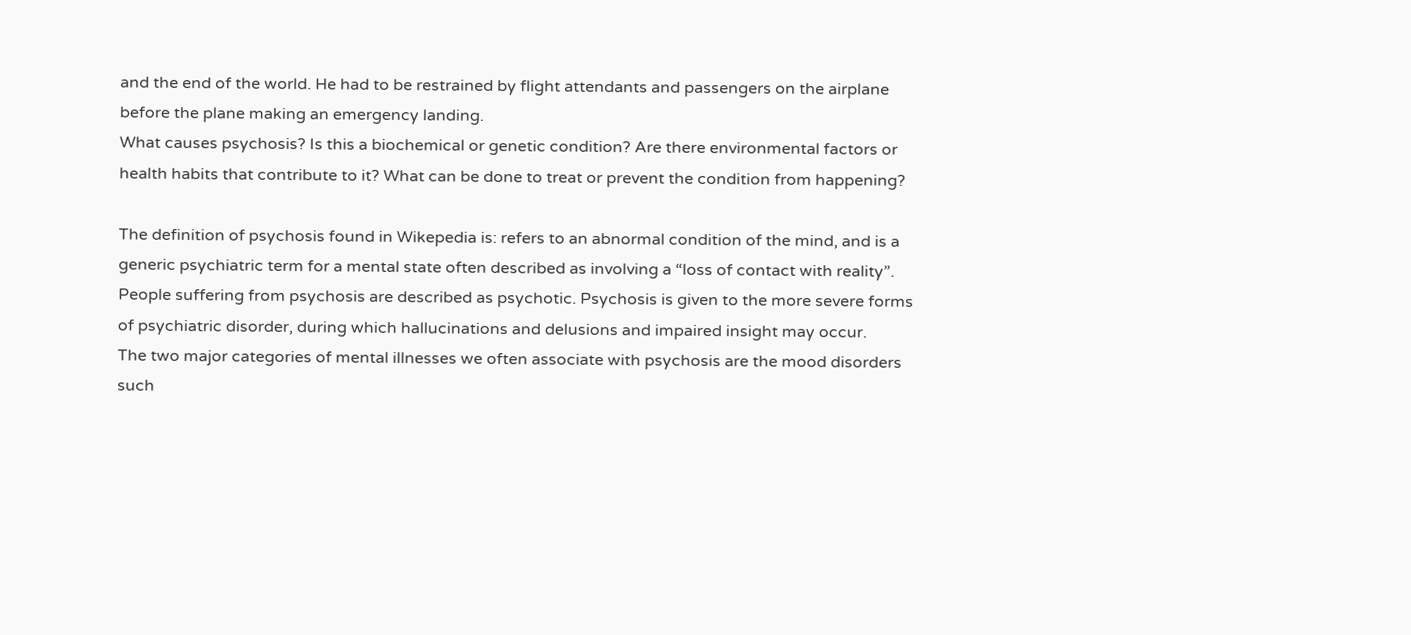and the end of the world. He had to be restrained by flight attendants and passengers on the airplane before the plane making an emergency landing.
What causes psychosis? Is this a biochemical or genetic condition? Are there environmental factors or health habits that contribute to it? What can be done to treat or prevent the condition from happening?

The definition of psychosis found in Wikepedia is: refers to an abnormal condition of the mind, and is a generic psychiatric term for a mental state often described as involving a “loss of contact with reality”. People suffering from psychosis are described as psychotic. Psychosis is given to the more severe forms of psychiatric disorder, during which hallucinations and delusions and impaired insight may occur.
The two major categories of mental illnesses we often associate with psychosis are the mood disorders such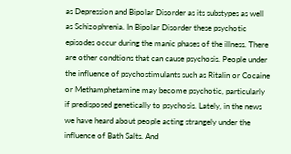as Depression and Bipolar Disorder as its substypes as well as Schizophrenia. In Bipolar Disorder these psychotic episodes occur during the manic phases of the illness. There are other condtions that can cause psychosis. People under the influence of psychostimulants such as Ritalin or Cocaine or Methamphetamine may become psychotic, particularly if predisposed genetically to psychosis. Lately, in the news we have heard about people acting strangely under the influence of Bath Salts. And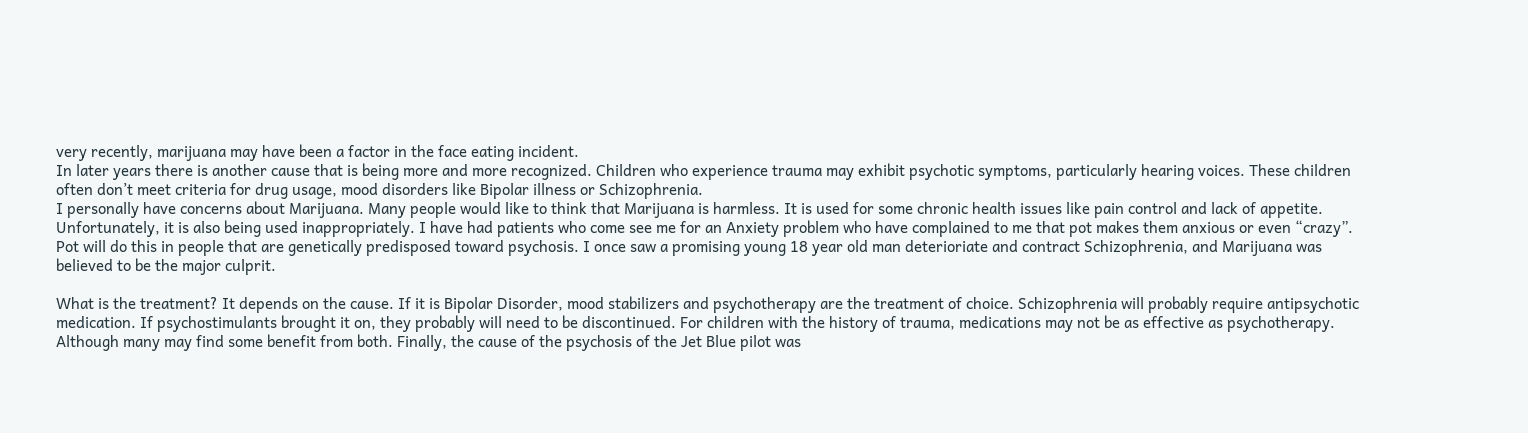very recently, marijuana may have been a factor in the face eating incident.
In later years there is another cause that is being more and more recognized. Children who experience trauma may exhibit psychotic symptoms, particularly hearing voices. These children often don’t meet criteria for drug usage, mood disorders like Bipolar illness or Schizophrenia.
I personally have concerns about Marijuana. Many people would like to think that Marijuana is harmless. It is used for some chronic health issues like pain control and lack of appetite. Unfortunately, it is also being used inappropriately. I have had patients who come see me for an Anxiety problem who have complained to me that pot makes them anxious or even “crazy”. Pot will do this in people that are genetically predisposed toward psychosis. I once saw a promising young 18 year old man deterioriate and contract Schizophrenia, and Marijuana was believed to be the major culprit.

What is the treatment? It depends on the cause. If it is Bipolar Disorder, mood stabilizers and psychotherapy are the treatment of choice. Schizophrenia will probably require antipsychotic medication. If psychostimulants brought it on, they probably will need to be discontinued. For children with the history of trauma, medications may not be as effective as psychotherapy. Although many may find some benefit from both. Finally, the cause of the psychosis of the Jet Blue pilot was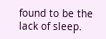found to be the lack of sleep.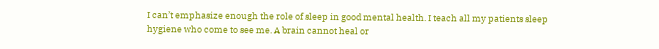I can’t emphasize enough the role of sleep in good mental health. I teach all my patients sleep hygiene who come to see me. A brain cannot heal or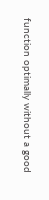function optimally without a good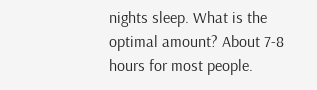nights sleep. What is the optimal amount? About 7-8 hours for most people.